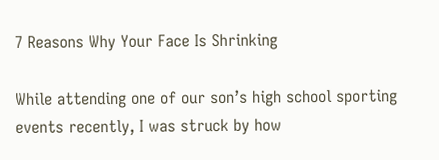7 Reasons Why Your Face Is Shrinking

While attending one of our son’s high school sporting events recently, I was struck by how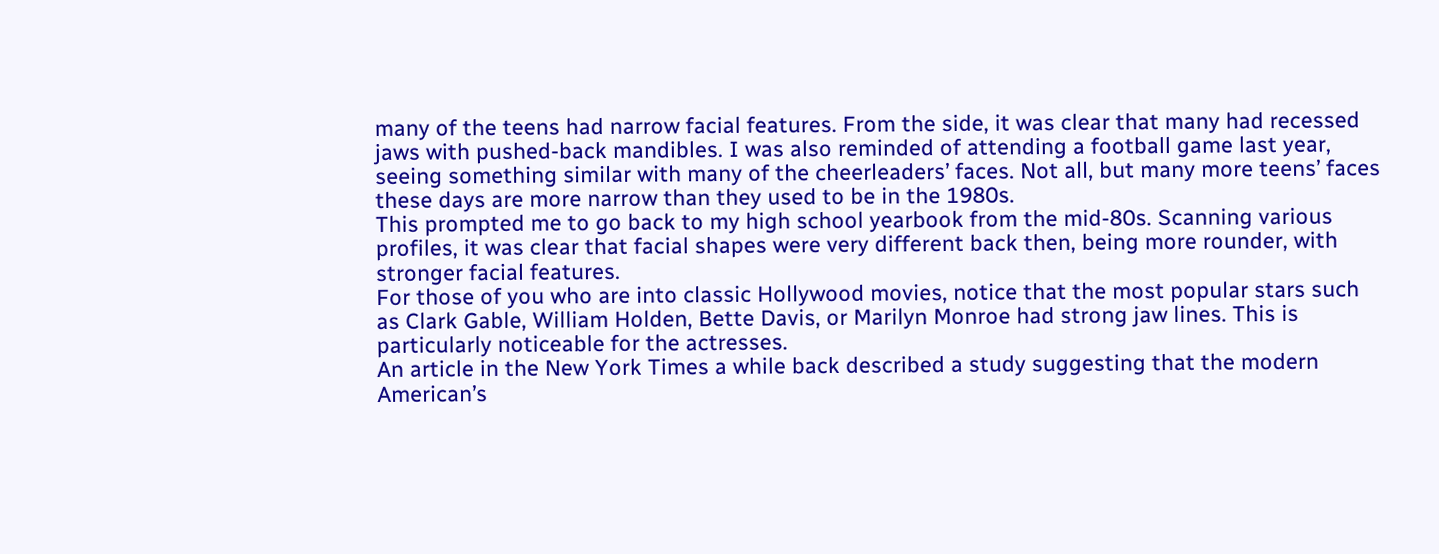many of the teens had narrow facial features. From the side, it was clear that many had recessed jaws with pushed-back mandibles. I was also reminded of attending a football game last year, seeing something similar with many of the cheerleaders’ faces. Not all, but many more teens’ faces these days are more narrow than they used to be in the 1980s.
This prompted me to go back to my high school yearbook from the mid-80s. Scanning various profiles, it was clear that facial shapes were very different back then, being more rounder, with stronger facial features.
For those of you who are into classic Hollywood movies, notice that the most popular stars such as Clark Gable, William Holden, Bette Davis, or Marilyn Monroe had strong jaw lines. This is particularly noticeable for the actresses.
An article in the New York Times a while back described a study suggesting that the modern American’s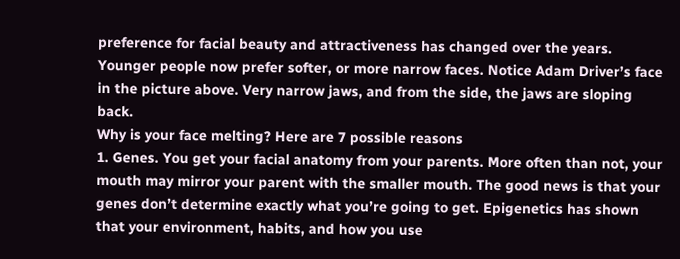preference for facial beauty and attractiveness has changed over the years. Younger people now prefer softer, or more narrow faces. Notice Adam Driver’s face in the picture above. Very narrow jaws, and from the side, the jaws are sloping back.
Why is your face melting? Here are 7 possible reasons
1. Genes. You get your facial anatomy from your parents. More often than not, your mouth may mirror your parent with the smaller mouth. The good news is that your genes don’t determine exactly what you’re going to get. Epigenetics has shown that your environment, habits, and how you use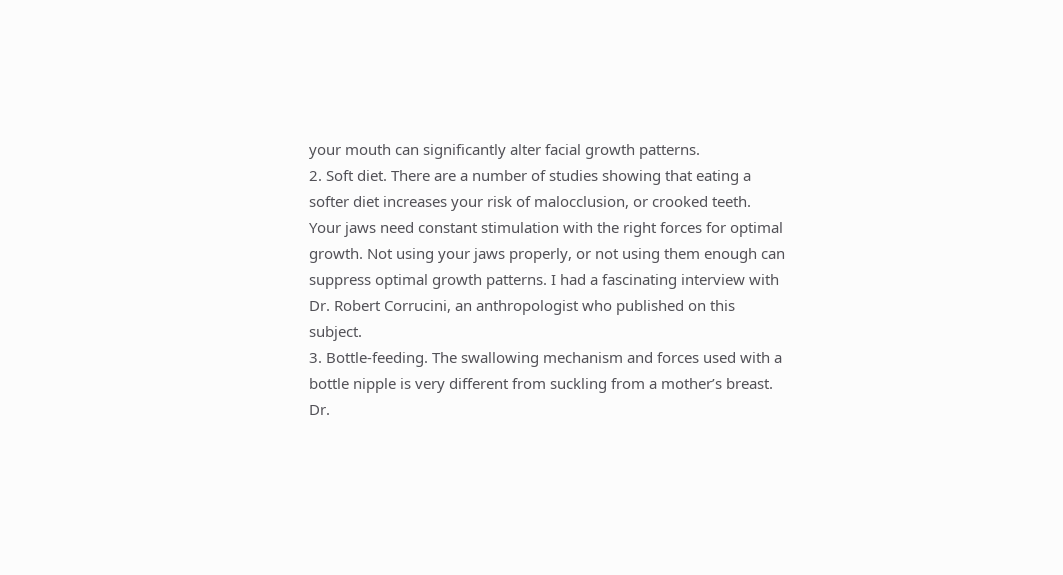your mouth can significantly alter facial growth patterns.
2. Soft diet. There are a number of studies showing that eating a softer diet increases your risk of malocclusion, or crooked teeth. Your jaws need constant stimulation with the right forces for optimal growth. Not using your jaws properly, or not using them enough can suppress optimal growth patterns. I had a fascinating interview with Dr. Robert Corrucini, an anthropologist who published on this subject.
3. Bottle-feeding. The swallowing mechanism and forces used with a bottle nipple is very different from suckling from a mother’s breast. Dr.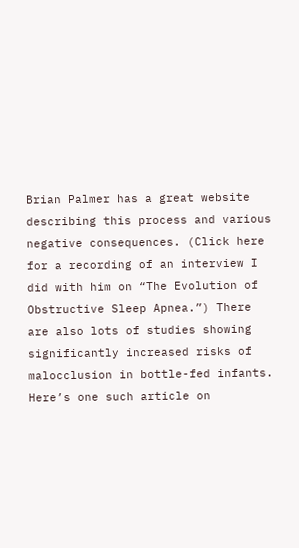Brian Palmer has a great website describing this process and various negative consequences. (Click here for a recording of an interview I did with him on “The Evolution of Obstructive Sleep Apnea.”) There are also lots of studies showing significantly increased risks of malocclusion in bottle-fed infants. Here’s one such article on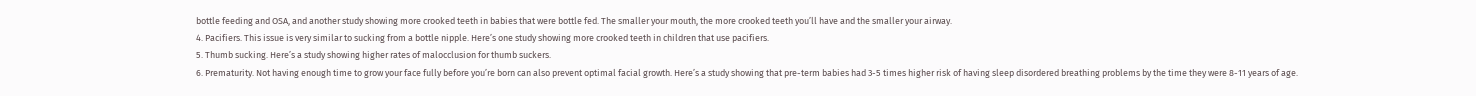bottle feeding and OSA, and another study showing more crooked teeth in babies that were bottle fed. The smaller your mouth, the more crooked teeth you’ll have and the smaller your airway.
4. Pacifiers. This issue is very similar to sucking from a bottle nipple. Here’s one study showing more crooked teeth in children that use pacifiers.
5. Thumb sucking. Here’s a study showing higher rates of malocclusion for thumb suckers.
6. Prematurity. Not having enough time to grow your face fully before you’re born can also prevent optimal facial growth. Here’s a study showing that pre-term babies had 3-5 times higher risk of having sleep disordered breathing problems by the time they were 8-11 years of age.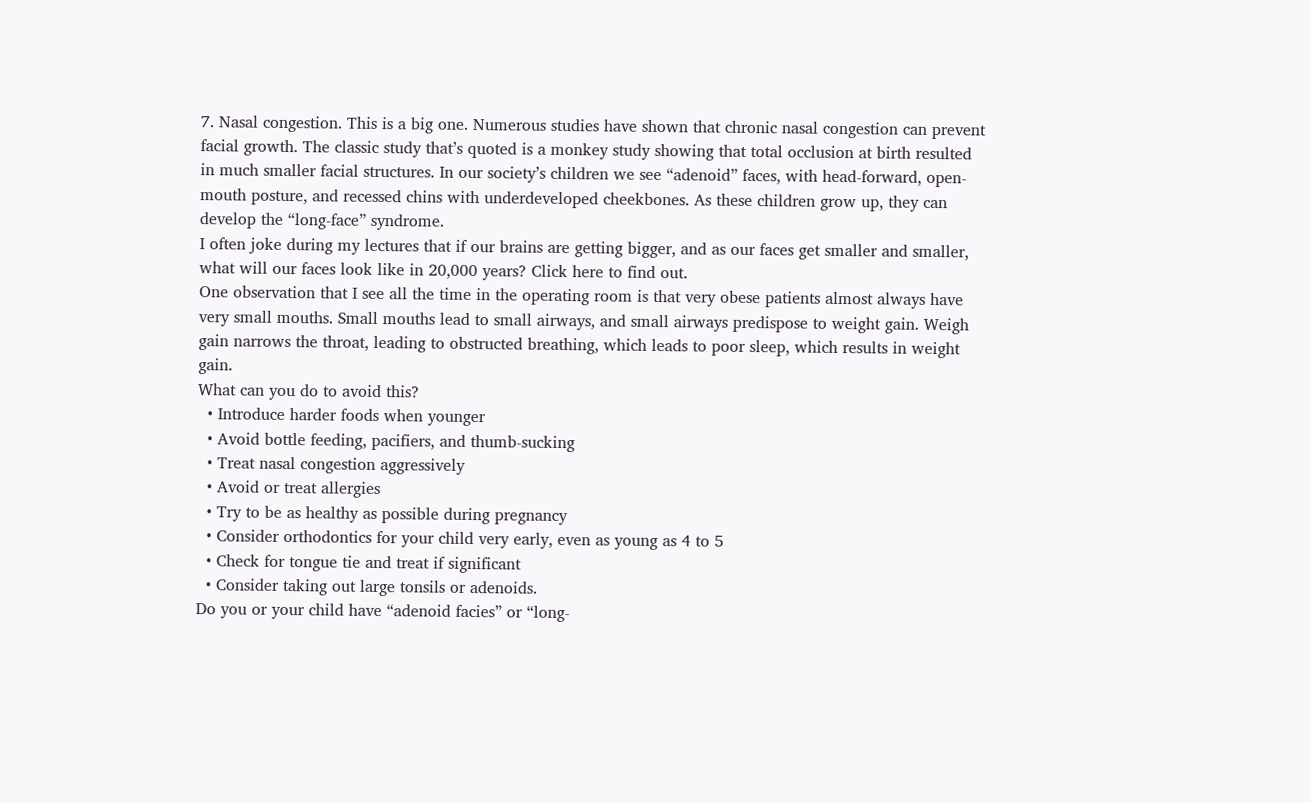7. Nasal congestion. This is a big one. Numerous studies have shown that chronic nasal congestion can prevent facial growth. The classic study that’s quoted is a monkey study showing that total occlusion at birth resulted in much smaller facial structures. In our society’s children we see “adenoid” faces, with head-forward, open-mouth posture, and recessed chins with underdeveloped cheekbones. As these children grow up, they can develop the “long-face” syndrome.
I often joke during my lectures that if our brains are getting bigger, and as our faces get smaller and smaller, what will our faces look like in 20,000 years? Click here to find out.
One observation that I see all the time in the operating room is that very obese patients almost always have very small mouths. Small mouths lead to small airways, and small airways predispose to weight gain. Weigh gain narrows the throat, leading to obstructed breathing, which leads to poor sleep, which results in weight gain.
What can you do to avoid this?
  • Introduce harder foods when younger
  • Avoid bottle feeding, pacifiers, and thumb-sucking
  • Treat nasal congestion aggressively
  • Avoid or treat allergies
  • Try to be as healthy as possible during pregnancy
  • Consider orthodontics for your child very early, even as young as 4 to 5
  • Check for tongue tie and treat if significant
  • Consider taking out large tonsils or adenoids.
Do you or your child have “adenoid facies” or “long-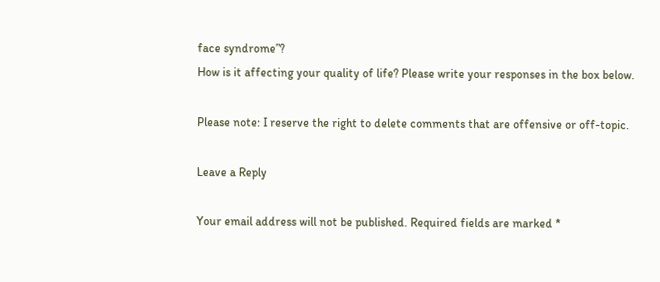face syndrome”?
How is it affecting your quality of life? Please write your responses in the box below.

Please note: I reserve the right to delete comments that are offensive or off-topic.

Leave a Reply

Your email address will not be published. Required fields are marked *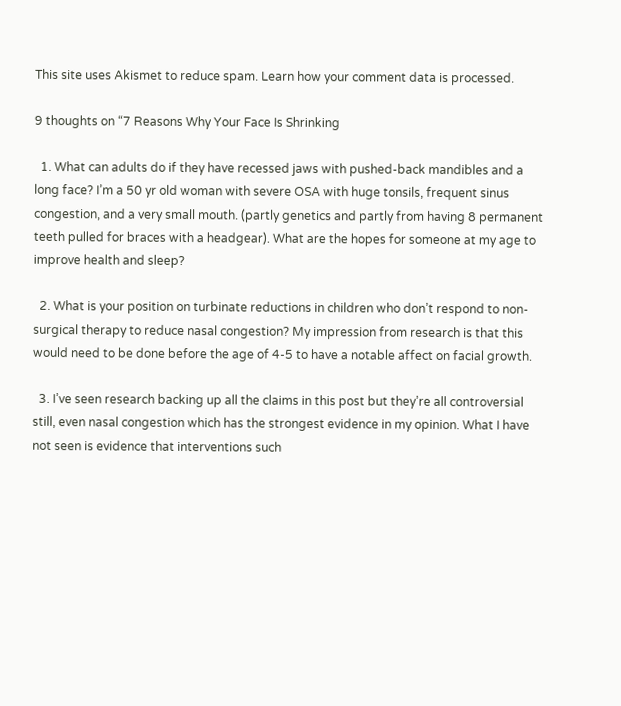This site uses Akismet to reduce spam. Learn how your comment data is processed.

9 thoughts on “7 Reasons Why Your Face Is Shrinking

  1. What can adults do if they have recessed jaws with pushed-back mandibles and a long face? I’m a 50 yr old woman with severe OSA with huge tonsils, frequent sinus congestion, and a very small mouth. (partly genetics and partly from having 8 permanent teeth pulled for braces with a headgear). What are the hopes for someone at my age to improve health and sleep?

  2. What is your position on turbinate reductions in children who don’t respond to non-surgical therapy to reduce nasal congestion? My impression from research is that this would need to be done before the age of 4-5 to have a notable affect on facial growth.

  3. I’ve seen research backing up all the claims in this post but they’re all controversial still, even nasal congestion which has the strongest evidence in my opinion. What I have not seen is evidence that interventions such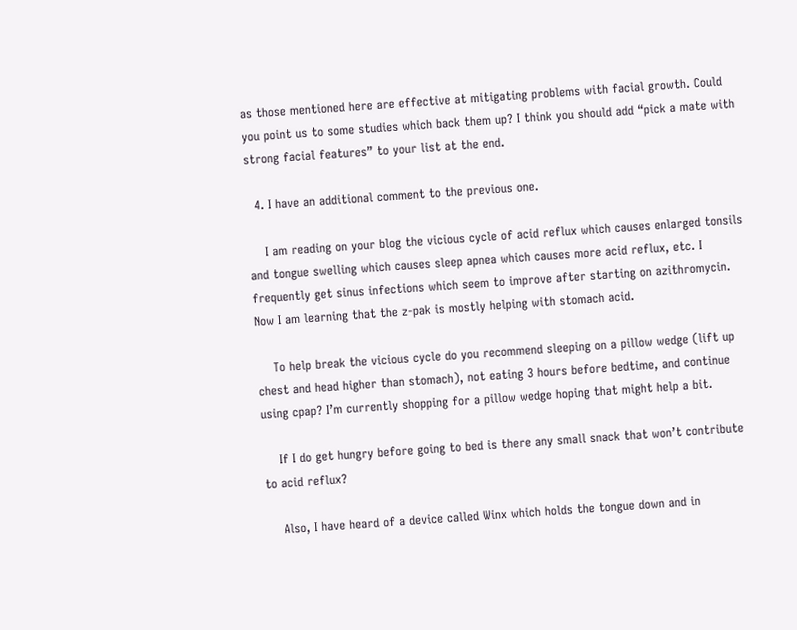as those mentioned here are effective at mitigating problems with facial growth. Could you point us to some studies which back them up? I think you should add “pick a mate with strong facial features” to your list at the end.

  4. I have an additional comment to the previous one.

    I am reading on your blog the vicious cycle of acid reflux which causes enlarged tonsils and tongue swelling which causes sleep apnea which causes more acid reflux, etc. I frequently get sinus infections which seem to improve after starting on azithromycin. Now I am learning that the z-pak is mostly helping with stomach acid.

    To help break the vicious cycle do you recommend sleeping on a pillow wedge (lift up chest and head higher than stomach), not eating 3 hours before bedtime, and continue using cpap? I’m currently shopping for a pillow wedge hoping that might help a bit.

    If I do get hungry before going to bed is there any small snack that won’t contribute to acid reflux?

    Also, I have heard of a device called Winx which holds the tongue down and in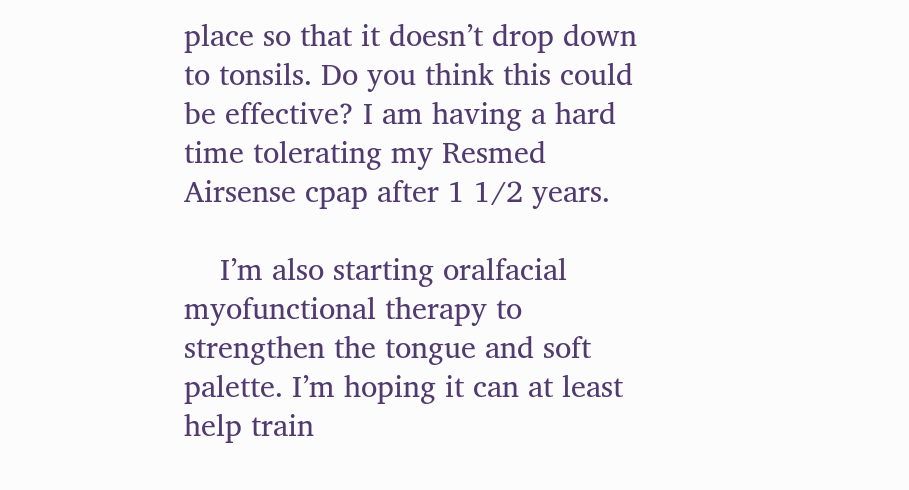place so that it doesn’t drop down to tonsils. Do you think this could be effective? I am having a hard time tolerating my Resmed Airsense cpap after 1 1/2 years.

    I’m also starting oralfacial myofunctional therapy to strengthen the tongue and soft palette. I’m hoping it can at least help train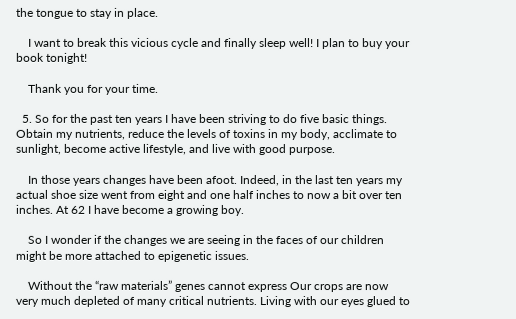the tongue to stay in place.

    I want to break this vicious cycle and finally sleep well! I plan to buy your book tonight!

    Thank you for your time.

  5. So for the past ten years I have been striving to do five basic things. Obtain my nutrients, reduce the levels of toxins in my body, acclimate to sunlight, become active lifestyle, and live with good purpose.

    In those years changes have been afoot. Indeed, in the last ten years my actual shoe size went from eight and one half inches to now a bit over ten inches. At 62 I have become a growing boy.

    So I wonder if the changes we are seeing in the faces of our children might be more attached to epigenetic issues.

    Without the “raw materials” genes cannot express Our crops are now very much depleted of many critical nutrients. Living with our eyes glued to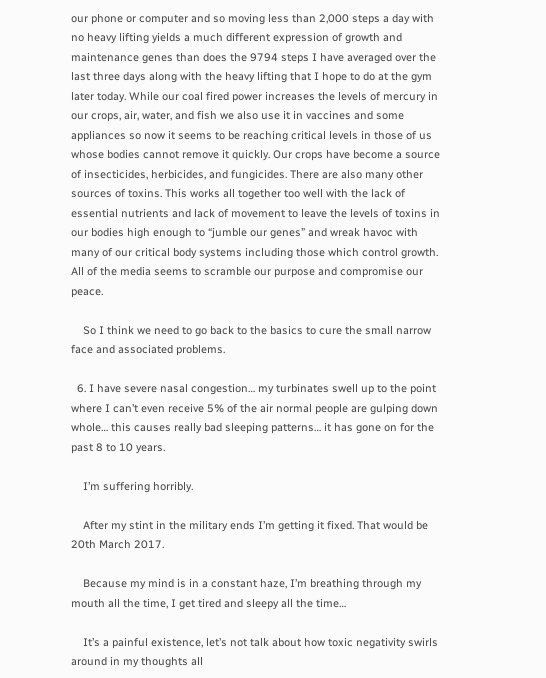our phone or computer and so moving less than 2,000 steps a day with no heavy lifting yields a much different expression of growth and maintenance genes than does the 9794 steps I have averaged over the last three days along with the heavy lifting that I hope to do at the gym later today. While our coal fired power increases the levels of mercury in our crops, air, water, and fish we also use it in vaccines and some appliances so now it seems to be reaching critical levels in those of us whose bodies cannot remove it quickly. Our crops have become a source of insecticides, herbicides, and fungicides. There are also many other sources of toxins. This works all together too well with the lack of essential nutrients and lack of movement to leave the levels of toxins in our bodies high enough to “jumble our genes” and wreak havoc with many of our critical body systems including those which control growth. All of the media seems to scramble our purpose and compromise our peace.

    So I think we need to go back to the basics to cure the small narrow face and associated problems.

  6. I have severe nasal congestion… my turbinates swell up to the point where I can’t even receive 5% of the air normal people are gulping down whole… this causes really bad sleeping patterns… it has gone on for the past 8 to 10 years.

    I’m suffering horribly.

    After my stint in the military ends I’m getting it fixed. That would be 20th March 2017.

    Because my mind is in a constant haze, I’m breathing through my mouth all the time, I get tired and sleepy all the time…

    It’s a painful existence, let’s not talk about how toxic negativity swirls around in my thoughts all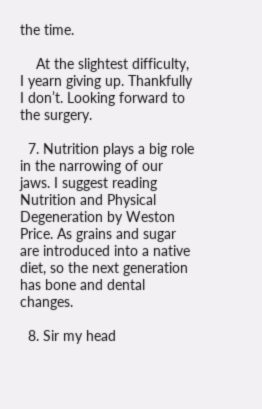the time.

    At the slightest difficulty, I yearn giving up. Thankfully I don’t. Looking forward to the surgery.

  7. Nutrition plays a big role in the narrowing of our jaws. I suggest reading Nutrition and Physical Degeneration by Weston Price. As grains and sugar are introduced into a native diet, so the next generation has bone and dental changes.

  8. Sir my head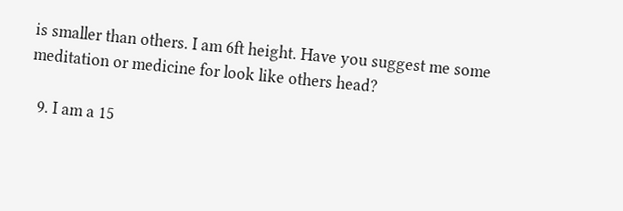is smaller than others. I am 6ft height. Have you suggest me some meditation or medicine for look like others head?

  9. I am a 15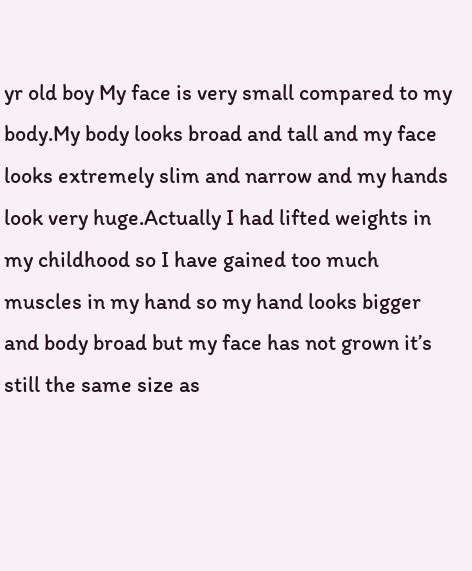yr old boy My face is very small compared to my body.My body looks broad and tall and my face looks extremely slim and narrow and my hands look very huge.Actually I had lifted weights in my childhood so I have gained too much muscles in my hand so my hand looks bigger and body broad but my face has not grown it’s still the same size as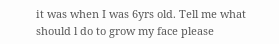it was when I was 6yrs old. Tell me what should l do to grow my face please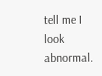tell me I look abnormal.